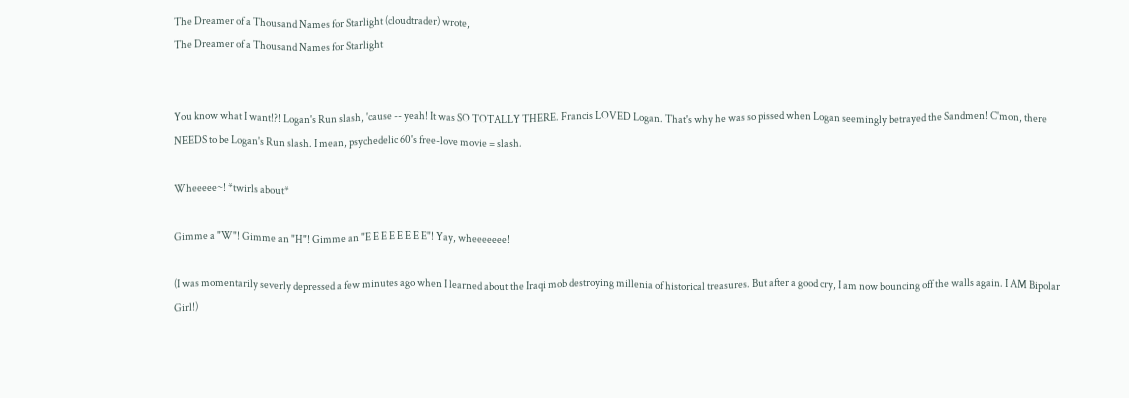The Dreamer of a Thousand Names for Starlight (cloudtrader) wrote,
The Dreamer of a Thousand Names for Starlight


You know what I want!?! Logan's Run slash, 'cause -- yeah! It was SO TOTALLY THERE. Francis LOVED Logan. That's why he was so pissed when Logan seemingly betrayed the Sandmen! C'mon, there NEEDS to be Logan's Run slash. I mean, psychedelic 60's free-love movie = slash.

Wheeeee~! *twirls about*

Gimme a "W"! Gimme an "H"! Gimme an "E E E E E E E E"! Yay, wheeeeeee!

(I was momentarily severly depressed a few minutes ago when I learned about the Iraqi mob destroying millenia of historical treasures. But after a good cry, I am now bouncing off the walls again. I AM Bipolar Girl!)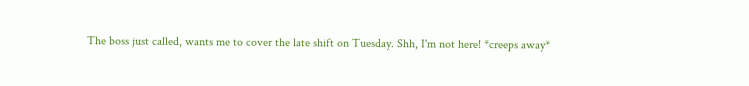The boss just called, wants me to cover the late shift on Tuesday. Shh, I'm not here! *creeps away*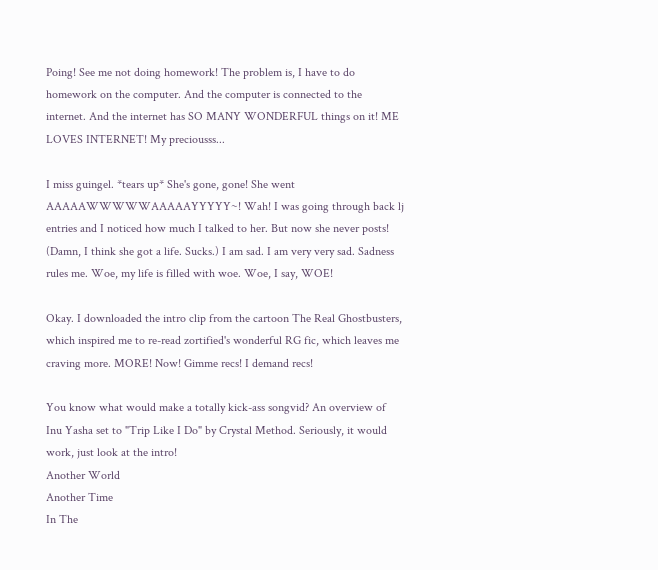Poing! See me not doing homework! The problem is, I have to do homework on the computer. And the computer is connected to the internet. And the internet has SO MANY WONDERFUL things on it! ME LOVES INTERNET! My preciousss...

I miss guingel. *tears up* She's gone, gone! She went AAAAAWWWWWAAAAAYYYYY~! Wah! I was going through back lj entries and I noticed how much I talked to her. But now she never posts! (Damn, I think she got a life. Sucks.) I am sad. I am very very sad. Sadness rules me. Woe, my life is filled with woe. Woe, I say, WOE!

Okay. I downloaded the intro clip from the cartoon The Real Ghostbusters, which inspired me to re-read zortified's wonderful RG fic, which leaves me craving more. MORE! Now! Gimme recs! I demand recs!

You know what would make a totally kick-ass songvid? An overview of Inu Yasha set to "Trip Like I Do" by Crystal Method. Seriously, it would work, just look at the intro!
Another World
Another Time
In The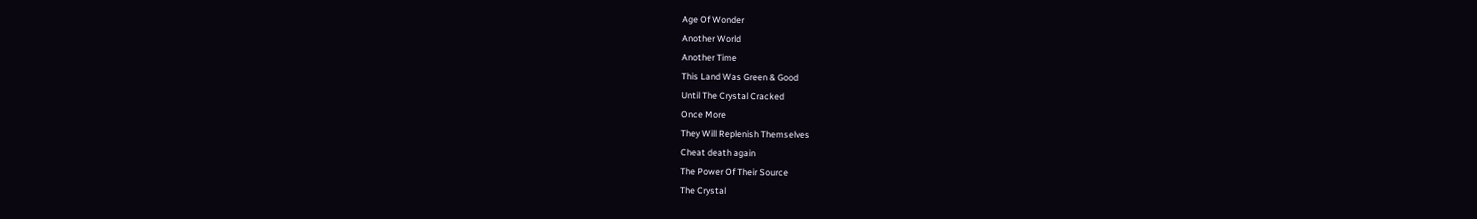Age Of Wonder
Another World
Another Time
This Land Was Green & Good
Until The Crystal Cracked
Once More
They Will Replenish Themselves
Cheat death again
The Power Of Their Source
The Crystal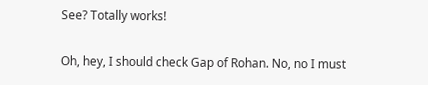See? Totally works!

Oh, hey, I should check Gap of Rohan. No, no I must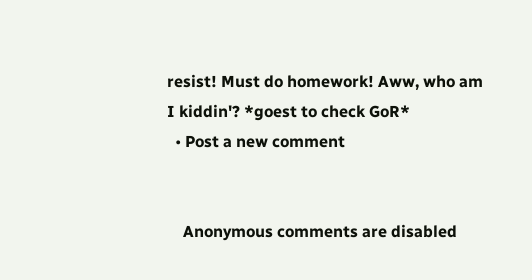resist! Must do homework! Aww, who am I kiddin'? *goest to check GoR*
  • Post a new comment


    Anonymous comments are disabled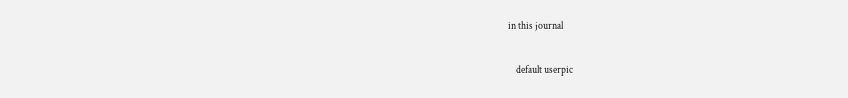in this journal

    default userpic